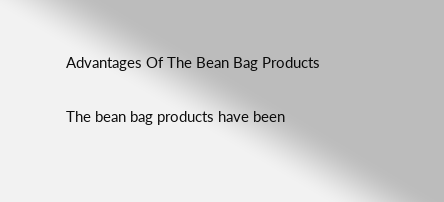Advantages Of The Bean Bag Products

The bean bag products have been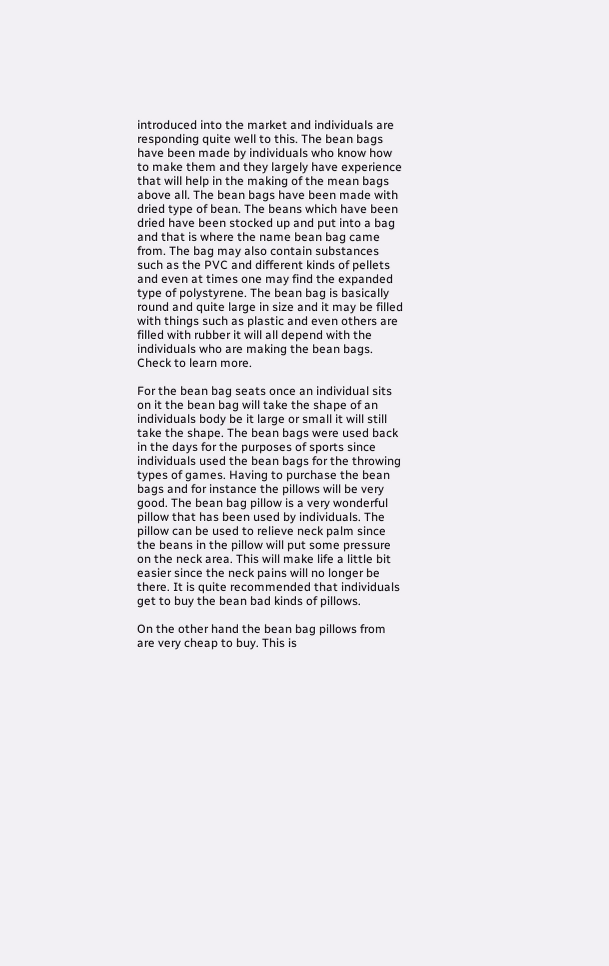introduced into the market and individuals are responding quite well to this. The bean bags have been made by individuals who know how to make them and they largely have experience that will help in the making of the mean bags above all. The bean bags have been made with dried type of bean. The beans which have been dried have been stocked up and put into a bag and that is where the name bean bag came from. The bag may also contain substances such as the PVC and different kinds of pellets and even at times one may find the expanded type of polystyrene. The bean bag is basically round and quite large in size and it may be filled with things such as plastic and even others are filled with rubber it will all depend with the individuals who are making the bean bags. Check to learn more.

For the bean bag seats once an individual sits on it the bean bag will take the shape of an individuals body be it large or small it will still take the shape. The bean bags were used back in the days for the purposes of sports since individuals used the bean bags for the throwing types of games. Having to purchase the bean bags and for instance the pillows will be very good. The bean bag pillow is a very wonderful pillow that has been used by individuals. The pillow can be used to relieve neck palm since the beans in the pillow will put some pressure on the neck area. This will make life a little bit easier since the neck pains will no longer be there. It is quite recommended that individuals get to buy the bean bad kinds of pillows.

On the other hand the bean bag pillows from are very cheap to buy. This is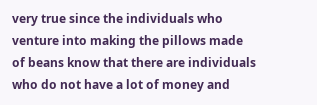very true since the individuals who venture into making the pillows made of beans know that there are individuals who do not have a lot of money and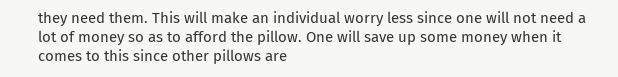they need them. This will make an individual worry less since one will not need a lot of money so as to afford the pillow. One will save up some money when it comes to this since other pillows are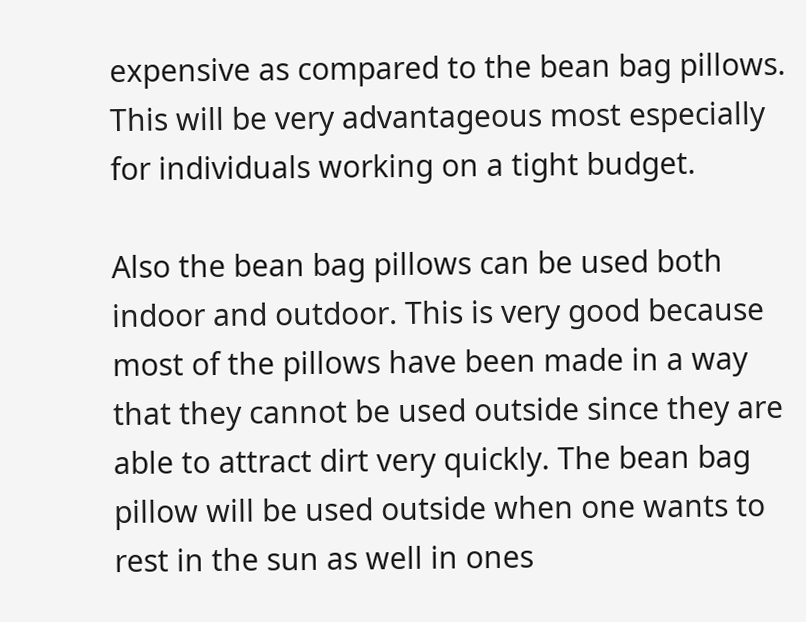expensive as compared to the bean bag pillows. This will be very advantageous most especially for individuals working on a tight budget.

Also the bean bag pillows can be used both indoor and outdoor. This is very good because most of the pillows have been made in a way that they cannot be used outside since they are able to attract dirt very quickly. The bean bag pillow will be used outside when one wants to rest in the sun as well in ones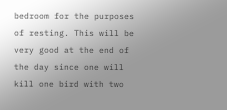bedroom for the purposes of resting. This will be very good at the end of the day since one will kill one bird with two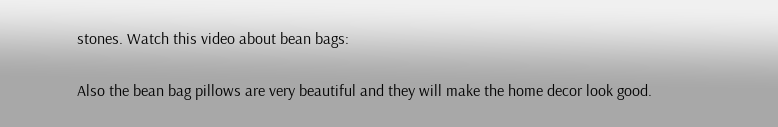stones. Watch this video about bean bags:

Also the bean bag pillows are very beautiful and they will make the home decor look good.